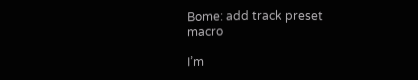Bome: add track preset macro

I’m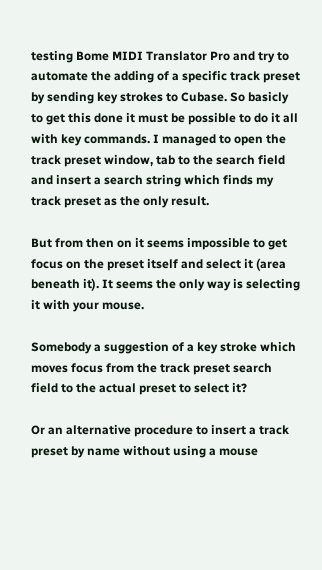testing Bome MIDI Translator Pro and try to automate the adding of a specific track preset by sending key strokes to Cubase. So basicly to get this done it must be possible to do it all with key commands. I managed to open the track preset window, tab to the search field and insert a search string which finds my track preset as the only result.

But from then on it seems impossible to get focus on the preset itself and select it (area beneath it). It seems the only way is selecting it with your mouse.

Somebody a suggestion of a key stroke which moves focus from the track preset search field to the actual preset to select it?

Or an alternative procedure to insert a track preset by name without using a mouse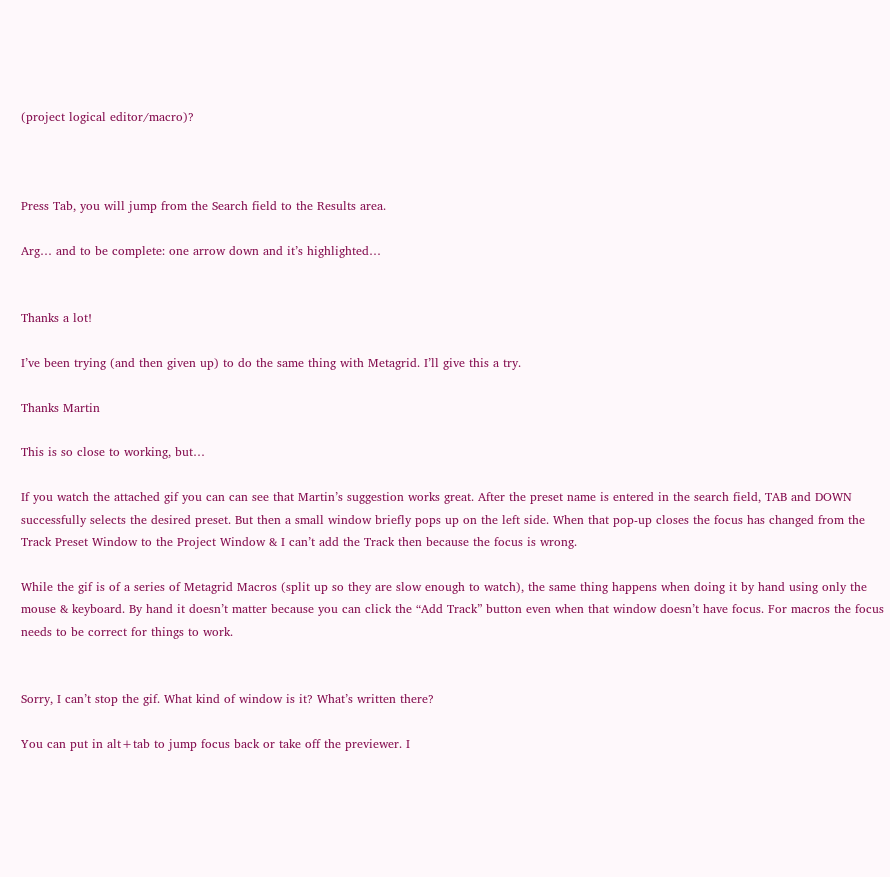(project logical editor/macro)?



Press Tab, you will jump from the Search field to the Results area.

Arg… and to be complete: one arrow down and it’s highlighted…


Thanks a lot!

I’ve been trying (and then given up) to do the same thing with Metagrid. I’ll give this a try.

Thanks Martin

This is so close to working, but…

If you watch the attached gif you can can see that Martin’s suggestion works great. After the preset name is entered in the search field, TAB and DOWN successfully selects the desired preset. But then a small window briefly pops up on the left side. When that pop-up closes the focus has changed from the Track Preset Window to the Project Window & I can’t add the Track then because the focus is wrong.

While the gif is of a series of Metagrid Macros (split up so they are slow enough to watch), the same thing happens when doing it by hand using only the mouse & keyboard. By hand it doesn’t matter because you can click the “Add Track” button even when that window doesn’t have focus. For macros the focus needs to be correct for things to work.


Sorry, I can’t stop the gif. What kind of window is it? What’s written there?

You can put in alt+tab to jump focus back or take off the previewer. I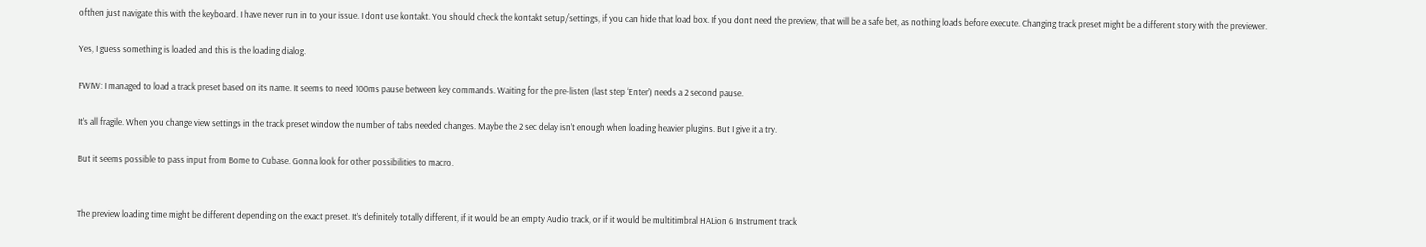ofthen just navigate this with the keyboard. I have never run in to your issue. I dont use kontakt. You should check the kontakt setup/settings, if you can hide that load box. If you dont need the preview, that will be a safe bet, as nothing loads before execute. Changing track preset might be a different story with the previewer.

Yes, I guess something is loaded and this is the loading dialog.

FWIW: I managed to load a track preset based on its name. It seems to need 100ms pause between key commands. Waiting for the pre-listen (last step ‘Enter’) needs a 2 second pause.

It’s all fragile. When you change view settings in the track preset window the number of tabs needed changes. Maybe the 2 sec delay isn’t enough when loading heavier plugins. But I give it a try.

But it seems possible to pass input from Bome to Cubase. Gonna look for other possibilities to macro.


The preview loading time might be different depending on the exact preset. It’s definitely totally different, if it would be an empty Audio track, or if it would be multitimbral HALion 6 Instrument track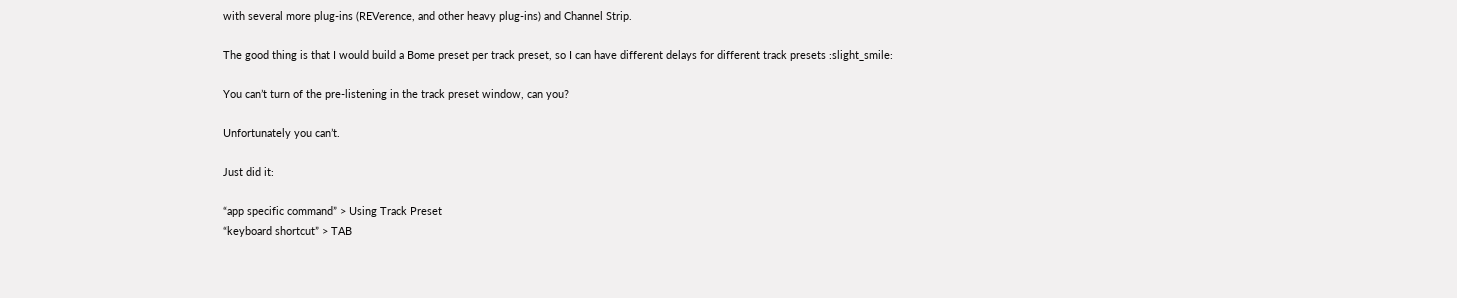with several more plug-ins (REVerence, and other heavy plug-ins) and Channel Strip.

The good thing is that I would build a Bome preset per track preset, so I can have different delays for different track presets :slight_smile:

You can’t turn of the pre-listening in the track preset window, can you?

Unfortunately you can’t.

Just did it:

“app specific command” > Using Track Preset
“keyboard shortcut” > TAB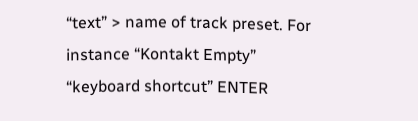“text” > name of track preset. For instance “Kontakt Empty”
“keyboard shortcut” ENTER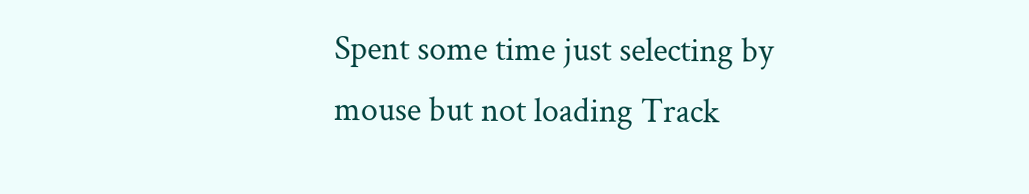Spent some time just selecting by mouse but not loading Track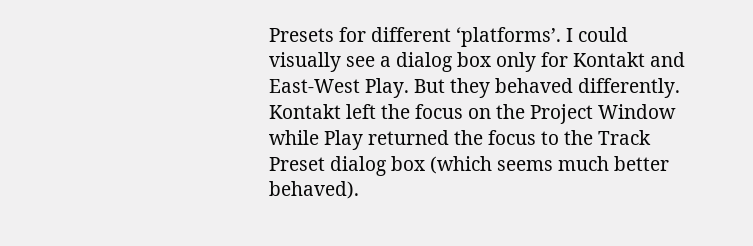Presets for different ‘platforms’. I could visually see a dialog box only for Kontakt and East-West Play. But they behaved differently. Kontakt left the focus on the Project Window while Play returned the focus to the Track Preset dialog box (which seems much better behaved).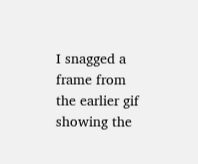I snagged a frame from the earlier gif showing the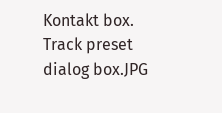Kontakt box.
Track preset dialog box.JPG